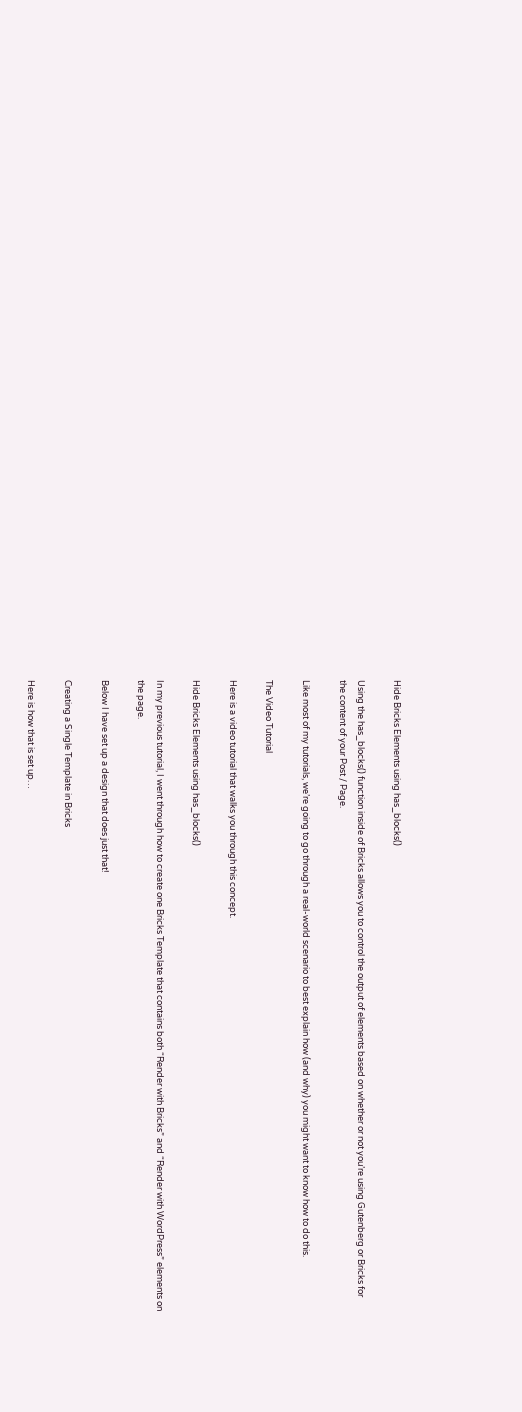Hide Bricks Elements using has_blocks()

Using the has_blocks() function inside of Bricks allows you to control the output of elements based on whether or not you’re using Gutenberg or Bricks for the content of your Post / Page.

Like most of my tutorials, we’re going to go through a real-world scenario to best explain how (and why) you might want to know how to do this.

The Video Tutorial

Here is a video tutorial that walks you through this concept.

Hide Bricks Elements using has_blocks()

In my previous tutorial, I went through how to create one Bricks Template that contains both “Render with Bricks” and “Render with WordPress” elements on the page.

Below I have set up a design that does just that!

Creating a Single Template in Bricks

Here is how that is set up…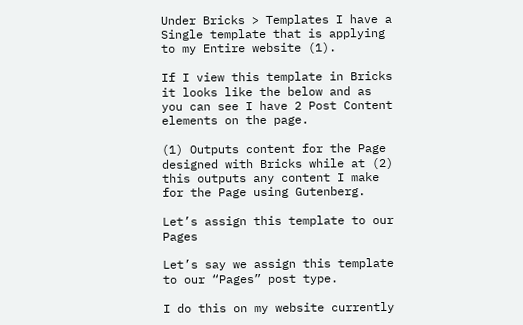Under Bricks > Templates I have a Single template that is applying to my Entire website (1).

If I view this template in Bricks it looks like the below and as you can see I have 2 Post Content elements on the page.

(1) Outputs content for the Page designed with Bricks while at (2) this outputs any content I make for the Page using Gutenberg.

Let’s assign this template to our Pages

Let’s say we assign this template to our “Pages” post type.

I do this on my website currently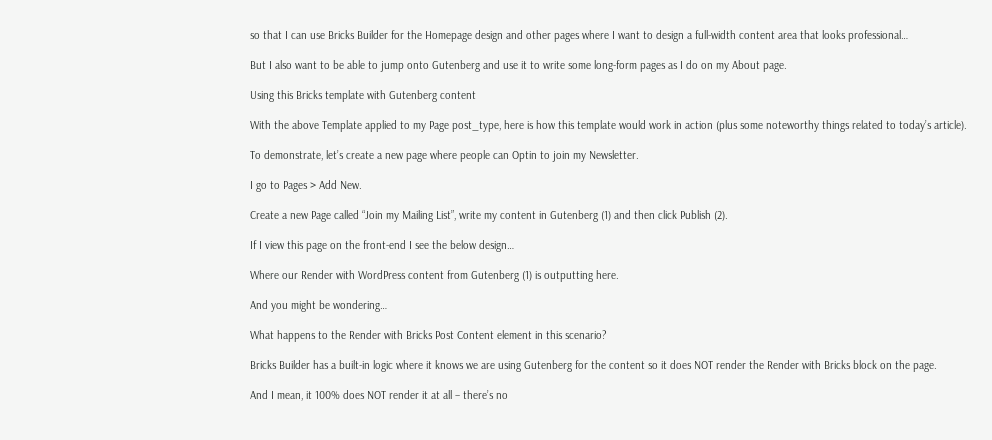so that I can use Bricks Builder for the Homepage design and other pages where I want to design a full-width content area that looks professional…

But I also want to be able to jump onto Gutenberg and use it to write some long-form pages as I do on my About page.

Using this Bricks template with Gutenberg content

With the above Template applied to my Page post_type, here is how this template would work in action (plus some noteworthy things related to today’s article).

To demonstrate, let’s create a new page where people can Optin to join my Newsletter.

I go to Pages > Add New.

Create a new Page called “Join my Mailing List”, write my content in Gutenberg (1) and then click Publish (2).

If I view this page on the front-end I see the below design…

Where our Render with WordPress content from Gutenberg (1) is outputting here.

And you might be wondering…

What happens to the Render with Bricks Post Content element in this scenario?

Bricks Builder has a built-in logic where it knows we are using Gutenberg for the content so it does NOT render the Render with Bricks block on the page.

And I mean, it 100% does NOT render it at all – there’s no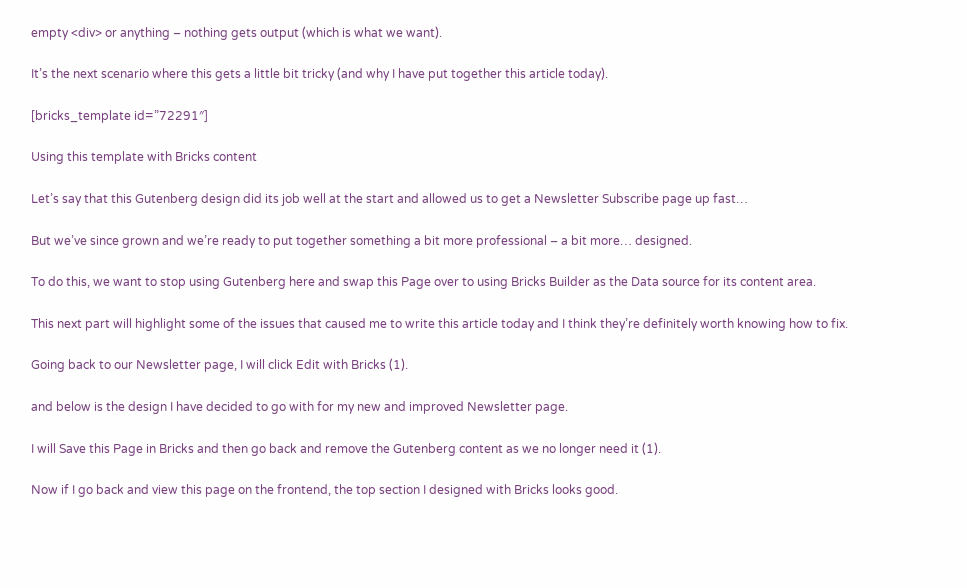empty <div> or anything – nothing gets output (which is what we want).

It’s the next scenario where this gets a little bit tricky (and why I have put together this article today).

[bricks_template id=”72291″]

Using this template with Bricks content

Let’s say that this Gutenberg design did its job well at the start and allowed us to get a Newsletter Subscribe page up fast…

But we’ve since grown and we’re ready to put together something a bit more professional – a bit more… designed.

To do this, we want to stop using Gutenberg here and swap this Page over to using Bricks Builder as the Data source for its content area.

This next part will highlight some of the issues that caused me to write this article today and I think they’re definitely worth knowing how to fix.

Going back to our Newsletter page, I will click Edit with Bricks (1).

and below is the design I have decided to go with for my new and improved Newsletter page.

I will Save this Page in Bricks and then go back and remove the Gutenberg content as we no longer need it (1).

Now if I go back and view this page on the frontend, the top section I designed with Bricks looks good.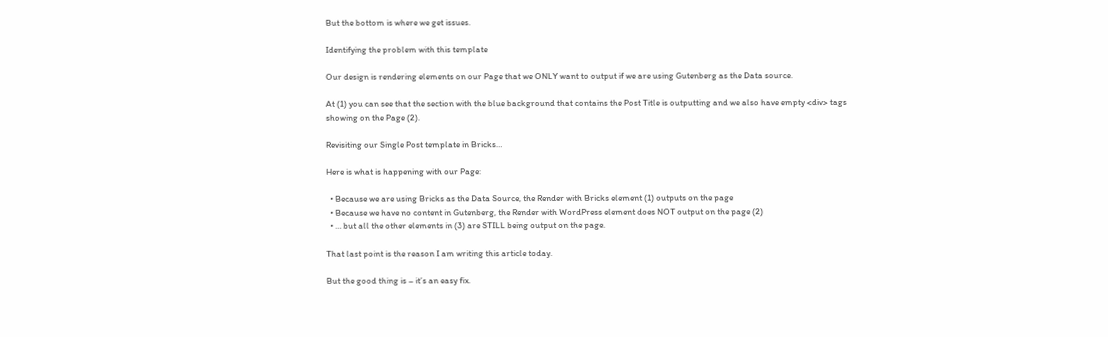But the bottom is where we get issues.

Identifying the problem with this template

Our design is rendering elements on our Page that we ONLY want to output if we are using Gutenberg as the Data source.

At (1) you can see that the section with the blue background that contains the Post Title is outputting and we also have empty <div> tags showing on the Page (2).

Revisiting our Single Post template in Bricks…

Here is what is happening with our Page:

  • Because we are using Bricks as the Data Source, the Render with Bricks element (1) outputs on the page
  • Because we have no content in Gutenberg, the Render with WordPress element does NOT output on the page (2)
  • … but all the other elements in (3) are STILL being output on the page.

That last point is the reason I am writing this article today.

But the good thing is – it’s an easy fix.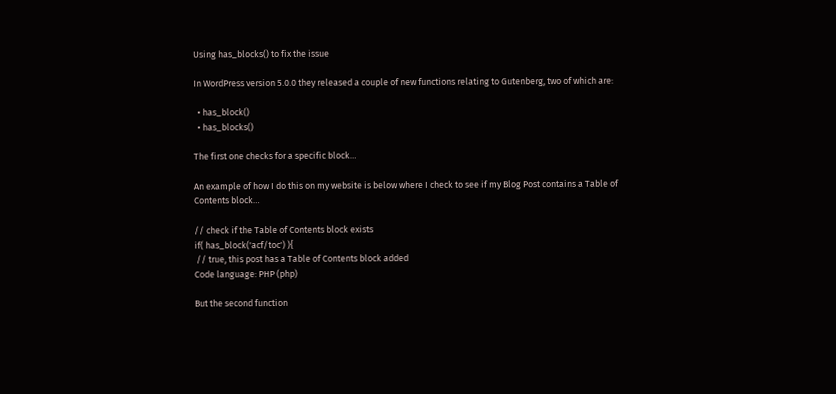Using has_blocks() to fix the issue

In WordPress version 5.0.0 they released a couple of new functions relating to Gutenberg, two of which are:

  • has_block()
  • has_blocks()

The first one checks for a specific block…

An example of how I do this on my website is below where I check to see if my Blog Post contains a Table of Contents block…

// check if the Table of Contents block exists
if( has_block('acf/toc') ){
 // true, this post has a Table of Contents block added
Code language: PHP (php)

But the second function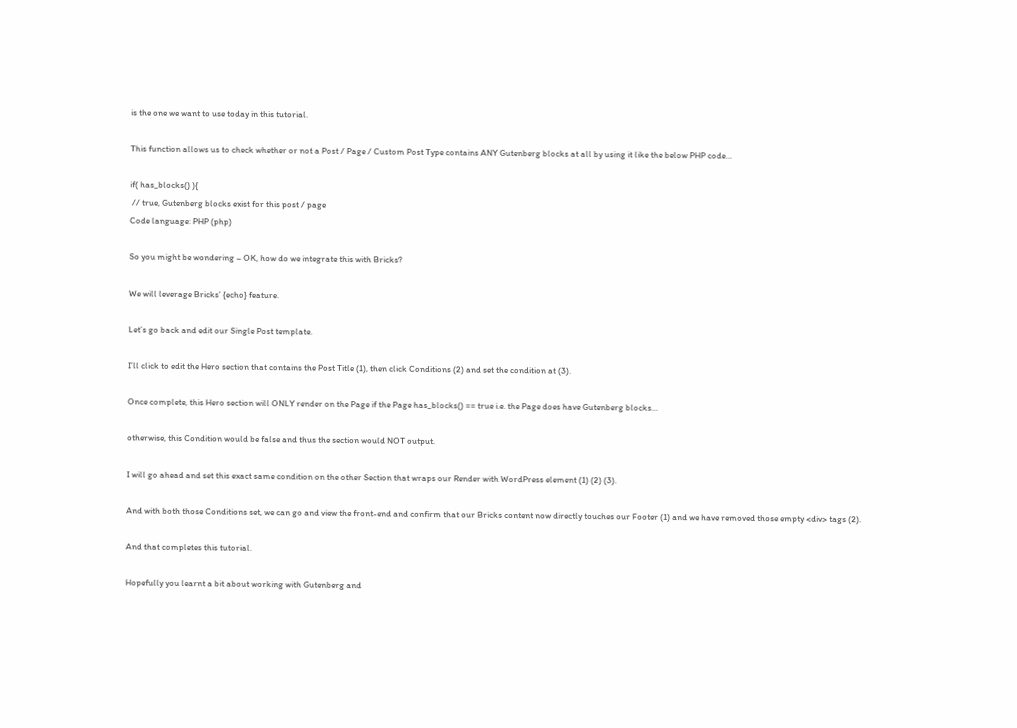is the one we want to use today in this tutorial.

This function allows us to check whether or not a Post / Page / Custom Post Type contains ANY Gutenberg blocks at all by using it like the below PHP code…

if( has_blocks() ){
 // true, Gutenberg blocks exist for this post / page
Code language: PHP (php)

So you might be wondering – OK, how do we integrate this with Bricks?

We will leverage Bricks’ {echo} feature.

Let’s go back and edit our Single Post template.

I’ll click to edit the Hero section that contains the Post Title (1), then click Conditions (2) and set the condition at (3).

Once complete, this Hero section will ONLY render on the Page if the Page has_blocks() == true i.e. the Page does have Gutenberg blocks…

otherwise, this Condition would be false and thus the section would NOT output.

I will go ahead and set this exact same condition on the other Section that wraps our Render with WordPress element (1) (2) (3).

And with both those Conditions set, we can go and view the front-end and confirm that our Bricks content now directly touches our Footer (1) and we have removed those empty <div> tags (2).

And that completes this tutorial.

Hopefully you learnt a bit about working with Gutenberg and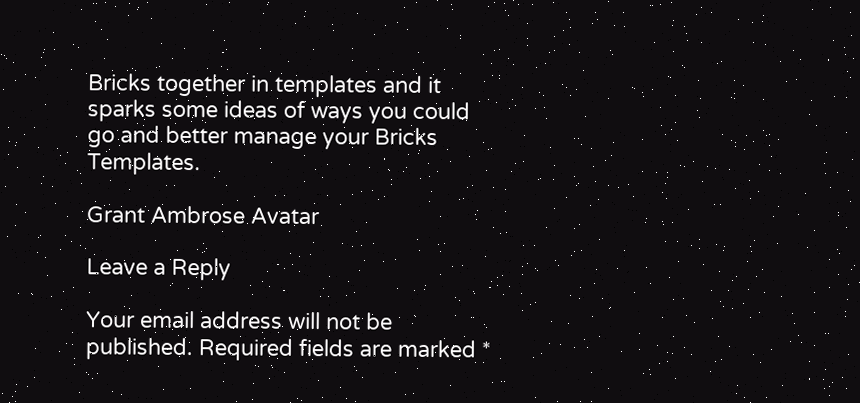Bricks together in templates and it sparks some ideas of ways you could go and better manage your Bricks Templates.

Grant Ambrose Avatar

Leave a Reply

Your email address will not be published. Required fields are marked *